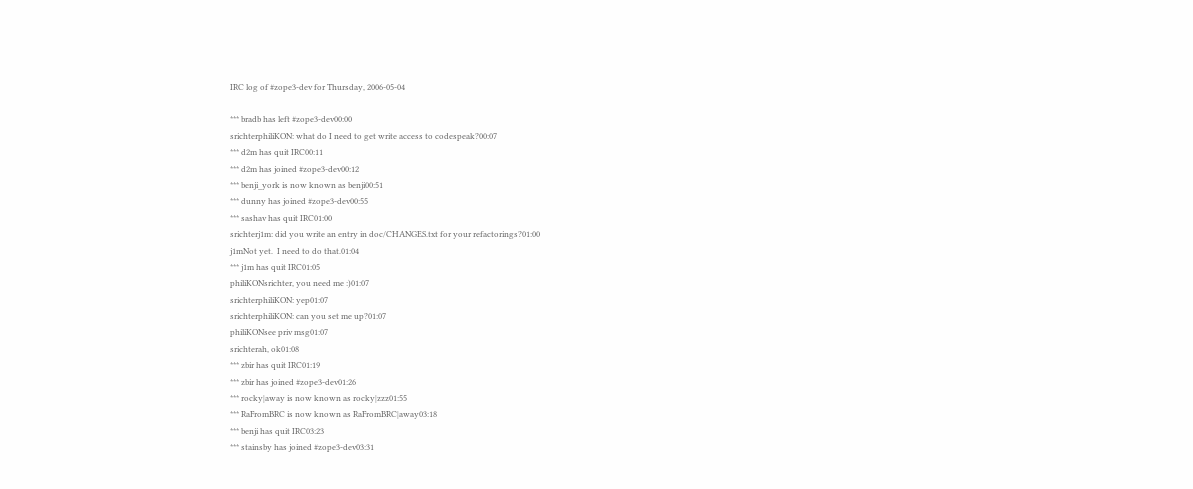IRC log of #zope3-dev for Thursday, 2006-05-04

*** bradb has left #zope3-dev00:00
srichterphiliKON: what do I need to get write access to codespeak?00:07
*** d2m has quit IRC00:11
*** d2m has joined #zope3-dev00:12
*** benji_york is now known as benji00:51
*** dunny has joined #zope3-dev00:55
*** sashav has quit IRC01:00
srichterj1m: did you write an entry in doc/CHANGES.txt for your refactorings?01:00
j1mNot yet.  I need to do that.01:04
*** j1m has quit IRC01:05
philiKONsrichter, you need me :)01:07
srichterphiliKON: yep01:07
srichterphiliKON: can you set me up?01:07
philiKONsee priv msg01:07
srichterah, ok01:08
*** zbir has quit IRC01:19
*** zbir has joined #zope3-dev01:26
*** rocky|away is now known as rocky|zzz01:55
*** RaFromBRC is now known as RaFromBRC|away03:18
*** benji has quit IRC03:23
*** stainsby has joined #zope3-dev03:31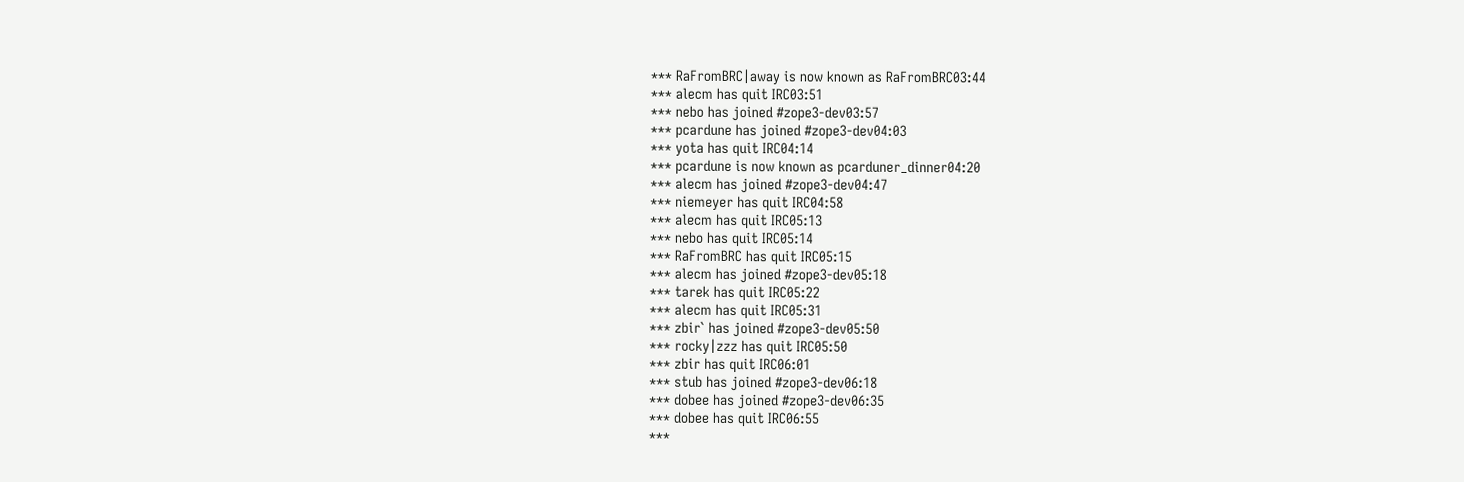*** RaFromBRC|away is now known as RaFromBRC03:44
*** alecm has quit IRC03:51
*** nebo has joined #zope3-dev03:57
*** pcardune has joined #zope3-dev04:03
*** yota has quit IRC04:14
*** pcardune is now known as pcarduner_dinner04:20
*** alecm has joined #zope3-dev04:47
*** niemeyer has quit IRC04:58
*** alecm has quit IRC05:13
*** nebo has quit IRC05:14
*** RaFromBRC has quit IRC05:15
*** alecm has joined #zope3-dev05:18
*** tarek has quit IRC05:22
*** alecm has quit IRC05:31
*** zbir` has joined #zope3-dev05:50
*** rocky|zzz has quit IRC05:50
*** zbir has quit IRC06:01
*** stub has joined #zope3-dev06:18
*** dobee has joined #zope3-dev06:35
*** dobee has quit IRC06:55
***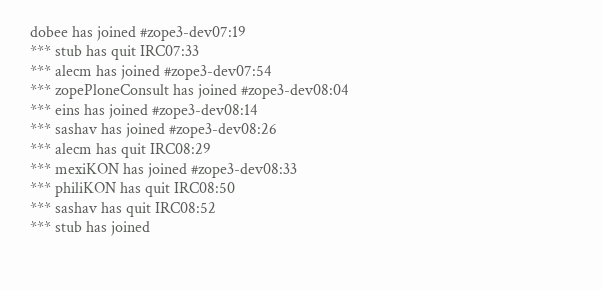dobee has joined #zope3-dev07:19
*** stub has quit IRC07:33
*** alecm has joined #zope3-dev07:54
*** zopePloneConsult has joined #zope3-dev08:04
*** eins has joined #zope3-dev08:14
*** sashav has joined #zope3-dev08:26
*** alecm has quit IRC08:29
*** mexiKON has joined #zope3-dev08:33
*** philiKON has quit IRC08:50
*** sashav has quit IRC08:52
*** stub has joined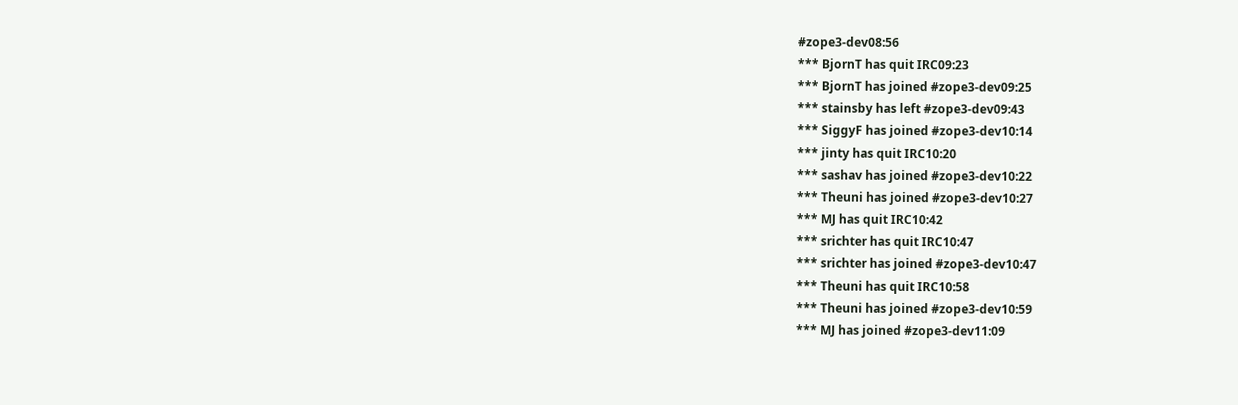#zope3-dev08:56
*** BjornT has quit IRC09:23
*** BjornT has joined #zope3-dev09:25
*** stainsby has left #zope3-dev09:43
*** SiggyF has joined #zope3-dev10:14
*** jinty has quit IRC10:20
*** sashav has joined #zope3-dev10:22
*** Theuni has joined #zope3-dev10:27
*** MJ has quit IRC10:42
*** srichter has quit IRC10:47
*** srichter has joined #zope3-dev10:47
*** Theuni has quit IRC10:58
*** Theuni has joined #zope3-dev10:59
*** MJ has joined #zope3-dev11:09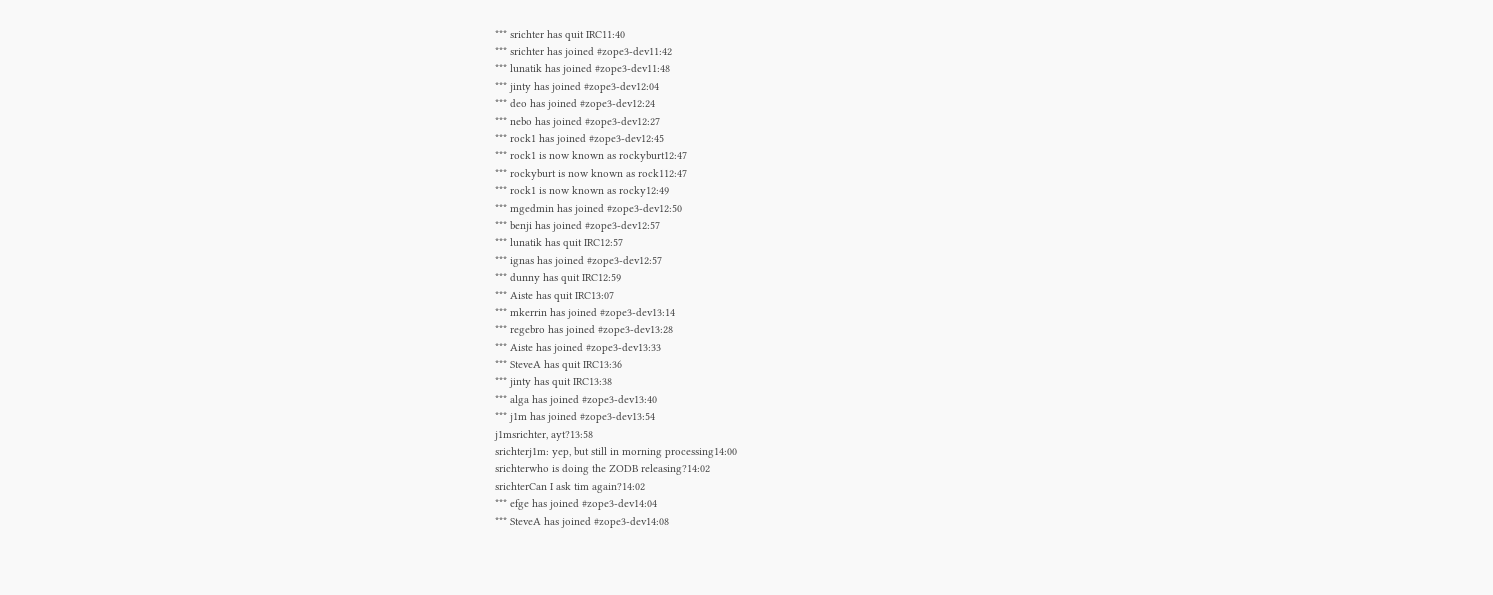*** srichter has quit IRC11:40
*** srichter has joined #zope3-dev11:42
*** lunatik has joined #zope3-dev11:48
*** jinty has joined #zope3-dev12:04
*** deo has joined #zope3-dev12:24
*** nebo has joined #zope3-dev12:27
*** rock1 has joined #zope3-dev12:45
*** rock1 is now known as rockyburt12:47
*** rockyburt is now known as rock112:47
*** rock1 is now known as rocky12:49
*** mgedmin has joined #zope3-dev12:50
*** benji has joined #zope3-dev12:57
*** lunatik has quit IRC12:57
*** ignas has joined #zope3-dev12:57
*** dunny has quit IRC12:59
*** Aiste has quit IRC13:07
*** mkerrin has joined #zope3-dev13:14
*** regebro has joined #zope3-dev13:28
*** Aiste has joined #zope3-dev13:33
*** SteveA has quit IRC13:36
*** jinty has quit IRC13:38
*** alga has joined #zope3-dev13:40
*** j1m has joined #zope3-dev13:54
j1msrichter, ayt?13:58
srichterj1m: yep, but still in morning processing14:00
srichterwho is doing the ZODB releasing?14:02
srichterCan I ask tim again?14:02
*** efge has joined #zope3-dev14:04
*** SteveA has joined #zope3-dev14:08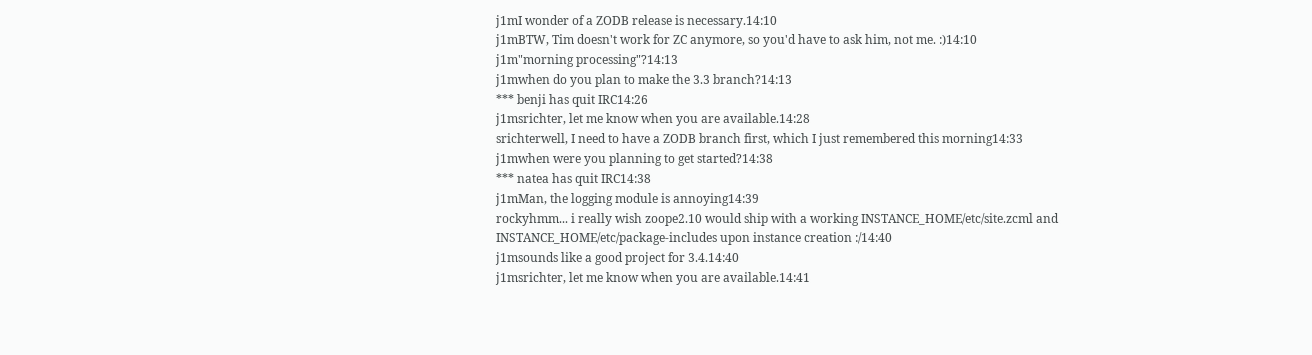j1mI wonder of a ZODB release is necessary.14:10
j1mBTW, Tim doesn't work for ZC anymore, so you'd have to ask him, not me. :)14:10
j1m"morning processing"?14:13
j1mwhen do you plan to make the 3.3 branch?14:13
*** benji has quit IRC14:26
j1msrichter, let me know when you are available.14:28
srichterwell, I need to have a ZODB branch first, which I just remembered this morning14:33
j1mwhen were you planning to get started?14:38
*** natea has quit IRC14:38
j1mMan, the logging module is annoying14:39
rockyhmm... i really wish zoope2.10 would ship with a working INSTANCE_HOME/etc/site.zcml and INSTANCE_HOME/etc/package-includes upon instance creation :/14:40
j1msounds like a good project for 3.4.14:40
j1msrichter, let me know when you are available.14:41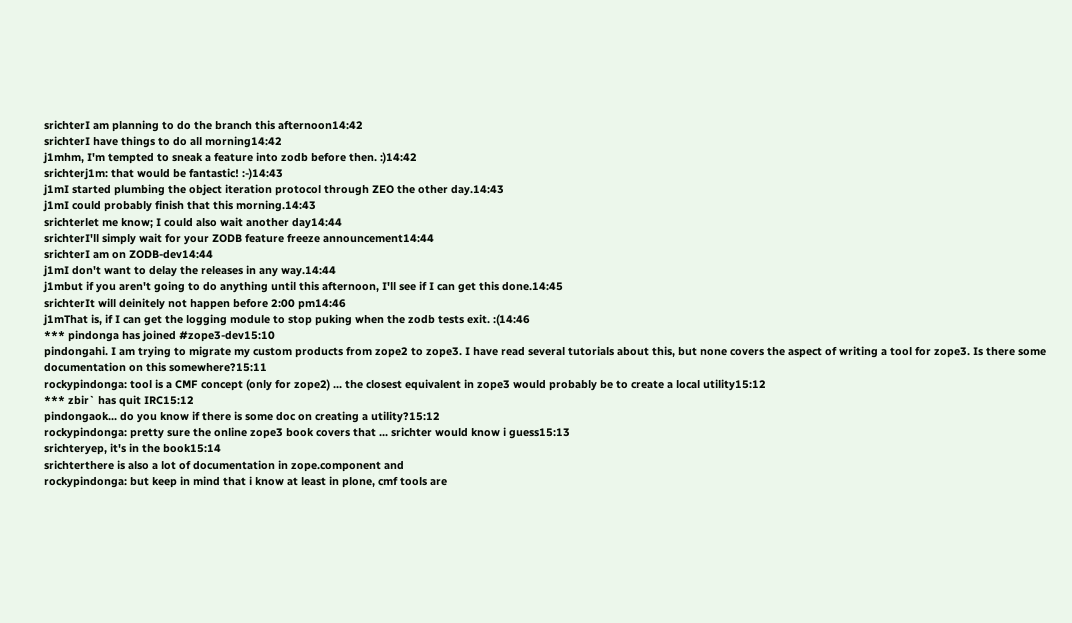srichterI am planning to do the branch this afternoon14:42
srichterI have things to do all morning14:42
j1mhm, I'm tempted to sneak a feature into zodb before then. :)14:42
srichterj1m: that would be fantastic! :-)14:43
j1mI started plumbing the object iteration protocol through ZEO the other day.14:43
j1mI could probably finish that this morning.14:43
srichterlet me know; I could also wait another day14:44
srichterI'll simply wait for your ZODB feature freeze announcement14:44
srichterI am on ZODB-dev14:44
j1mI don't want to delay the releases in any way.14:44
j1mbut if you aren't going to do anything until this afternoon, I'll see if I can get this done.14:45
srichterIt will deinitely not happen before 2:00 pm14:46
j1mThat is, if I can get the logging module to stop puking when the zodb tests exit. :(14:46
*** pindonga has joined #zope3-dev15:10
pindongahi. I am trying to migrate my custom products from zope2 to zope3. I have read several tutorials about this, but none covers the aspect of writing a tool for zope3. Is there some documentation on this somewhere?15:11
rockypindonga: tool is a CMF concept (only for zope2) ... the closest equivalent in zope3 would probably be to create a local utility15:12
*** zbir` has quit IRC15:12
pindongaok... do you know if there is some doc on creating a utility?15:12
rockypindonga: pretty sure the online zope3 book covers that ... srichter would know i guess15:13
srichteryep, it's in the book15:14
srichterthere is also a lot of documentation in zope.component and
rockypindonga: but keep in mind that i know at least in plone, cmf tools are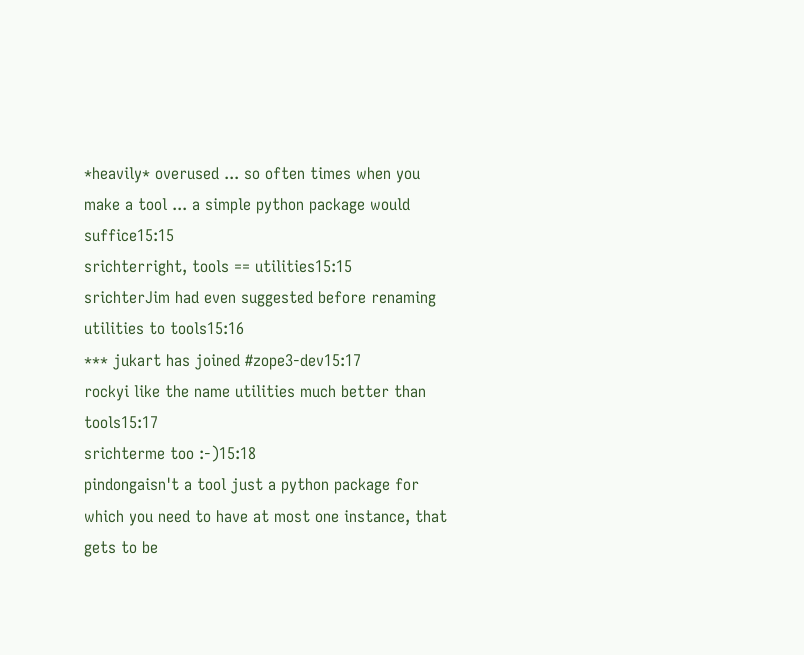*heavily* overused ... so often times when you make a tool ... a simple python package would suffice15:15
srichterright, tools == utilities15:15
srichterJim had even suggested before renaming utilities to tools15:16
*** jukart has joined #zope3-dev15:17
rockyi like the name utilities much better than tools15:17
srichterme too :-)15:18
pindongaisn't a tool just a python package for which you need to have at most one instance, that gets to be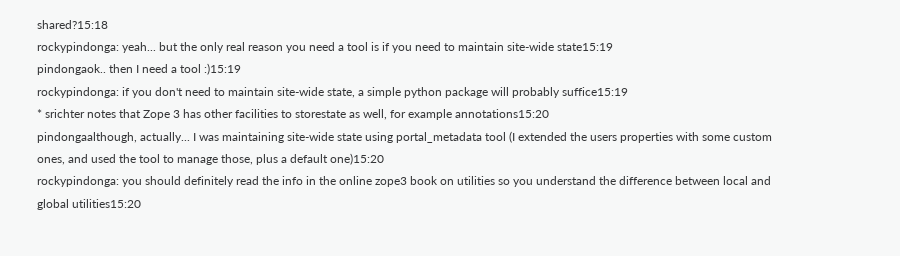shared?15:18
rockypindonga: yeah... but the only real reason you need a tool is if you need to maintain site-wide state15:19
pindongaok.. then I need a tool :)15:19
rockypindonga: if you don't need to maintain site-wide state, a simple python package will probably suffice15:19
* srichter notes that Zope 3 has other facilities to storestate as well, for example annotations15:20
pindongaalthough, actually... I was maintaining site-wide state using portal_metadata tool (I extended the users properties with some custom ones, and used the tool to manage those, plus a default one)15:20
rockypindonga: you should definitely read the info in the online zope3 book on utilities so you understand the difference between local and global utilities15:20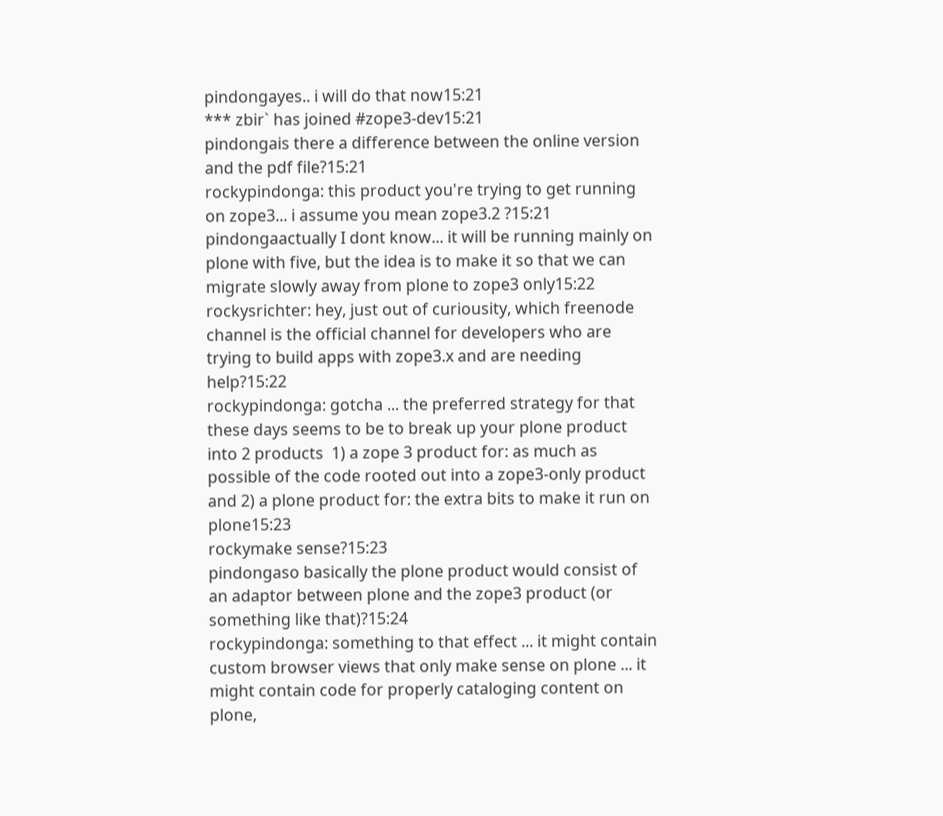pindongayes.. i will do that now15:21
*** zbir` has joined #zope3-dev15:21
pindongais there a difference between the online version and the pdf file?15:21
rockypindonga: this product you're trying to get running on zope3... i assume you mean zope3.2 ?15:21
pindongaactually I dont know... it will be running mainly on plone with five, but the idea is to make it so that we can migrate slowly away from plone to zope3 only15:22
rockysrichter: hey, just out of curiousity, which freenode channel is the official channel for developers who are trying to build apps with zope3.x and are needing help?15:22
rockypindonga: gotcha ... the preferred strategy for that these days seems to be to break up your plone product into 2 products  1) a zope 3 product for: as much as possible of the code rooted out into a zope3-only product   and 2) a plone product for: the extra bits to make it run on plone15:23
rockymake sense?15:23
pindongaso basically the plone product would consist of an adaptor between plone and the zope3 product (or something like that)?15:24
rockypindonga: something to that effect ... it might contain custom browser views that only make sense on plone ... it might contain code for properly cataloging content on plone,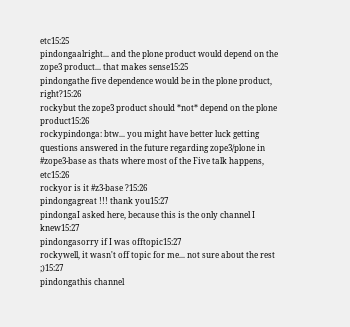etc15:25
pindongaalright... and the plone product would depend on the zope3 product... that makes sense15:25
pindongathe five dependence would be in the plone product, right?15:26
rockybut the zope3 product should *not* depend on the plone product15:26
rockypindonga: btw... you might have better luck getting questions answered in the future regarding zope3/plone in #zope3-base as thats where most of the Five talk happens, etc15:26
rockyor is it #z3-base ?15:26
pindongagreat !!! thank you15:27
pindongaI asked here, because this is the only channel I knew15:27
pindongasorry if I was offtopic15:27
rockywell, it wasn't off topic for me... not sure about the rest ;)15:27
pindongathis channel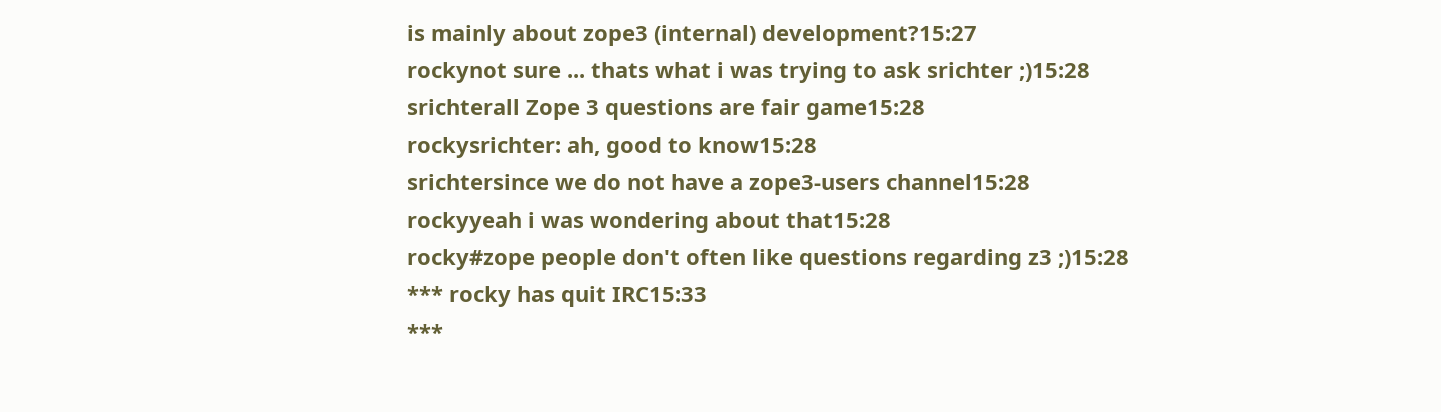is mainly about zope3 (internal) development?15:27
rockynot sure ... thats what i was trying to ask srichter ;)15:28
srichterall Zope 3 questions are fair game15:28
rockysrichter: ah, good to know15:28
srichtersince we do not have a zope3-users channel15:28
rockyyeah i was wondering about that15:28
rocky#zope people don't often like questions regarding z3 ;)15:28
*** rocky has quit IRC15:33
***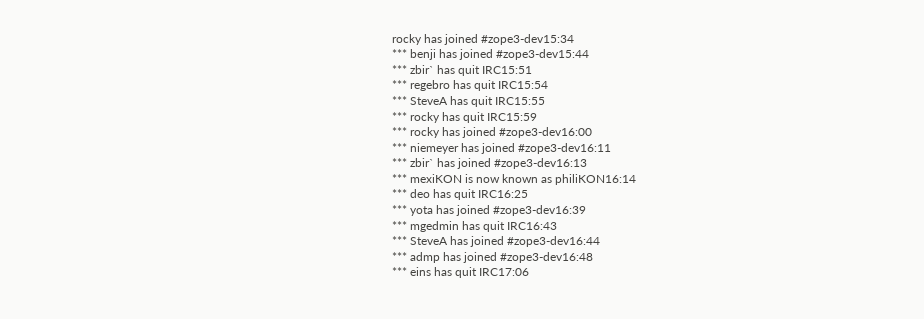rocky has joined #zope3-dev15:34
*** benji has joined #zope3-dev15:44
*** zbir` has quit IRC15:51
*** regebro has quit IRC15:54
*** SteveA has quit IRC15:55
*** rocky has quit IRC15:59
*** rocky has joined #zope3-dev16:00
*** niemeyer has joined #zope3-dev16:11
*** zbir` has joined #zope3-dev16:13
*** mexiKON is now known as philiKON16:14
*** deo has quit IRC16:25
*** yota has joined #zope3-dev16:39
*** mgedmin has quit IRC16:43
*** SteveA has joined #zope3-dev16:44
*** admp has joined #zope3-dev16:48
*** eins has quit IRC17:06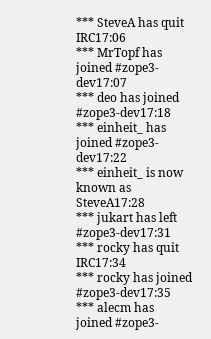*** SteveA has quit IRC17:06
*** MrTopf has joined #zope3-dev17:07
*** deo has joined #zope3-dev17:18
*** einheit_ has joined #zope3-dev17:22
*** einheit_ is now known as SteveA17:28
*** jukart has left #zope3-dev17:31
*** rocky has quit IRC17:34
*** rocky has joined #zope3-dev17:35
*** alecm has joined #zope3-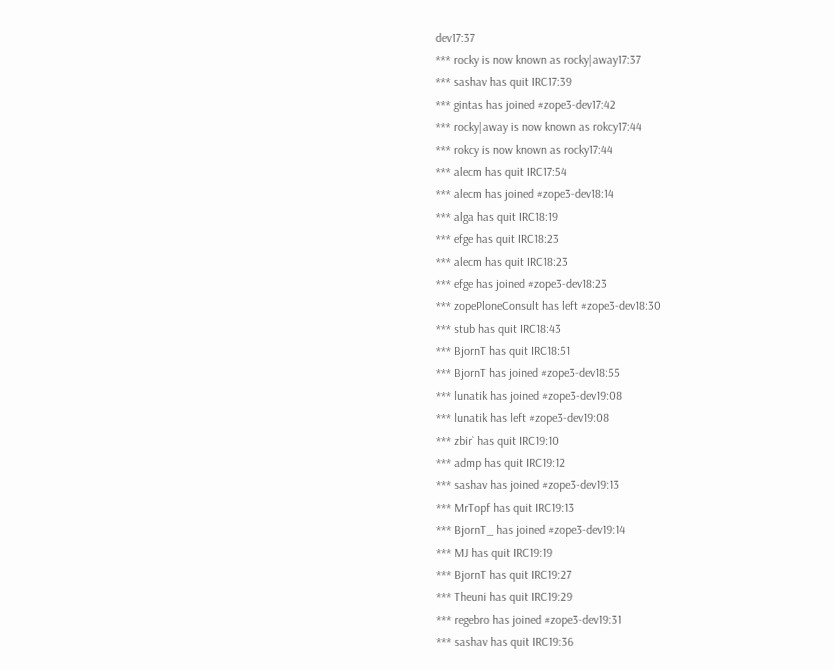dev17:37
*** rocky is now known as rocky|away17:37
*** sashav has quit IRC17:39
*** gintas has joined #zope3-dev17:42
*** rocky|away is now known as rokcy17:44
*** rokcy is now known as rocky17:44
*** alecm has quit IRC17:54
*** alecm has joined #zope3-dev18:14
*** alga has quit IRC18:19
*** efge has quit IRC18:23
*** alecm has quit IRC18:23
*** efge has joined #zope3-dev18:23
*** zopePloneConsult has left #zope3-dev18:30
*** stub has quit IRC18:43
*** BjornT has quit IRC18:51
*** BjornT has joined #zope3-dev18:55
*** lunatik has joined #zope3-dev19:08
*** lunatik has left #zope3-dev19:08
*** zbir` has quit IRC19:10
*** admp has quit IRC19:12
*** sashav has joined #zope3-dev19:13
*** MrTopf has quit IRC19:13
*** BjornT_ has joined #zope3-dev19:14
*** MJ has quit IRC19:19
*** BjornT has quit IRC19:27
*** Theuni has quit IRC19:29
*** regebro has joined #zope3-dev19:31
*** sashav has quit IRC19:36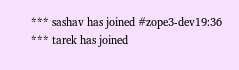*** sashav has joined #zope3-dev19:36
*** tarek has joined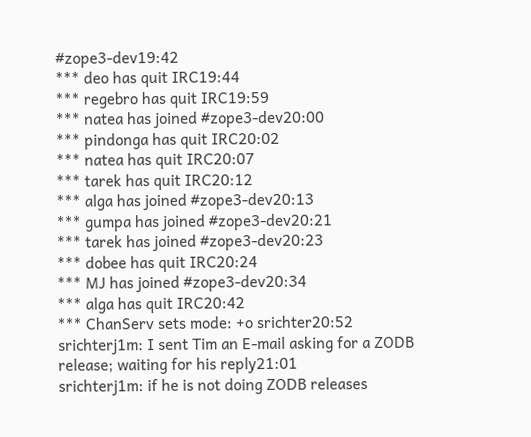#zope3-dev19:42
*** deo has quit IRC19:44
*** regebro has quit IRC19:59
*** natea has joined #zope3-dev20:00
*** pindonga has quit IRC20:02
*** natea has quit IRC20:07
*** tarek has quit IRC20:12
*** alga has joined #zope3-dev20:13
*** gumpa has joined #zope3-dev20:21
*** tarek has joined #zope3-dev20:23
*** dobee has quit IRC20:24
*** MJ has joined #zope3-dev20:34
*** alga has quit IRC20:42
*** ChanServ sets mode: +o srichter20:52
srichterj1m: I sent Tim an E-mail asking for a ZODB release; waiting for his reply21:01
srichterj1m: if he is not doing ZODB releases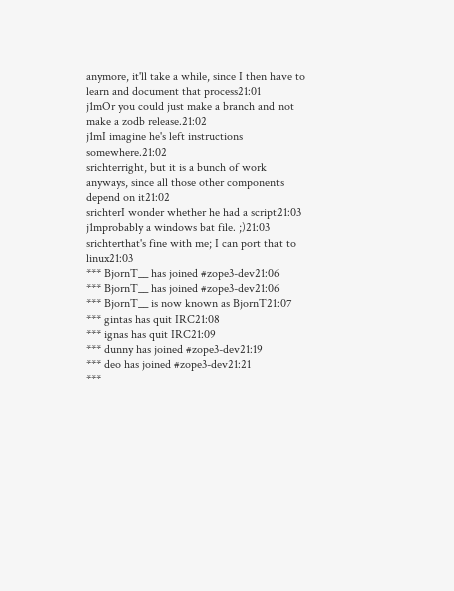anymore, it'll take a while, since I then have to learn and document that process21:01
j1mOr you could just make a branch and not make a zodb release.21:02
j1mI imagine he's left instructions somewhere.21:02
srichterright, but it is a bunch of work anyways, since all those other components depend on it21:02
srichterI wonder whether he had a script21:03
j1mprobably a windows bat file. ;)21:03
srichterthat's fine with me; I can port that to linux21:03
*** BjornT__ has joined #zope3-dev21:06
*** BjornT__ has joined #zope3-dev21:06
*** BjornT__ is now known as BjornT21:07
*** gintas has quit IRC21:08
*** ignas has quit IRC21:09
*** dunny has joined #zope3-dev21:19
*** deo has joined #zope3-dev21:21
***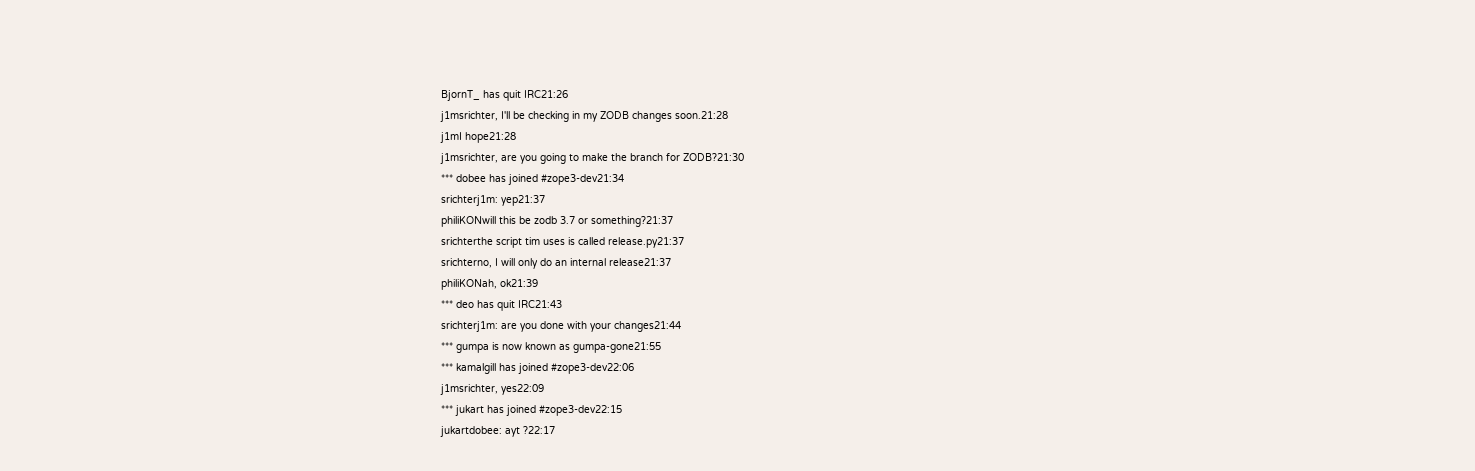BjornT_ has quit IRC21:26
j1msrichter, I'll be checking in my ZODB changes soon.21:28
j1mI hope21:28
j1msrichter, are you going to make the branch for ZODB?21:30
*** dobee has joined #zope3-dev21:34
srichterj1m: yep21:37
philiKONwill this be zodb 3.7 or something?21:37
srichterthe script tim uses is called release.py21:37
srichterno, I will only do an internal release21:37
philiKONah, ok21:39
*** deo has quit IRC21:43
srichterj1m: are you done with your changes21:44
*** gumpa is now known as gumpa-gone21:55
*** kamalgill has joined #zope3-dev22:06
j1msrichter, yes22:09
*** jukart has joined #zope3-dev22:15
jukartdobee: ayt ?22:17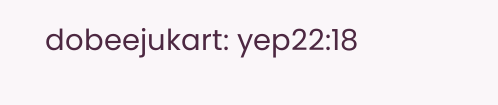dobeejukart: yep22:18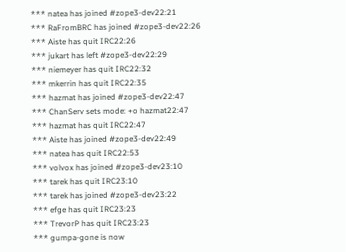*** natea has joined #zope3-dev22:21
*** RaFromBRC has joined #zope3-dev22:26
*** Aiste has quit IRC22:26
*** jukart has left #zope3-dev22:29
*** niemeyer has quit IRC22:32
*** mkerrin has quit IRC22:35
*** hazmat has joined #zope3-dev22:47
*** ChanServ sets mode: +o hazmat22:47
*** hazmat has quit IRC22:47
*** Aiste has joined #zope3-dev22:49
*** natea has quit IRC22:53
*** volvox has joined #zope3-dev23:10
*** tarek has quit IRC23:10
*** tarek has joined #zope3-dev23:22
*** efge has quit IRC23:23
*** TrevorP has quit IRC23:23
*** gumpa-gone is now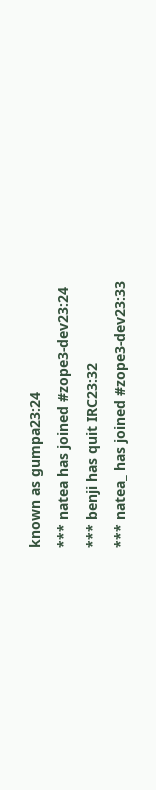known as gumpa23:24
*** natea has joined #zope3-dev23:24
*** benji has quit IRC23:32
*** natea_ has joined #zope3-dev23:33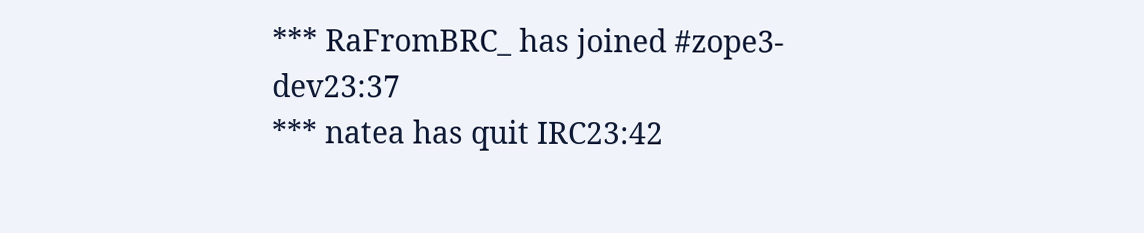*** RaFromBRC_ has joined #zope3-dev23:37
*** natea has quit IRC23:42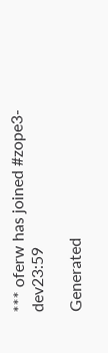*** oferw has joined #zope3-dev23:59

Generated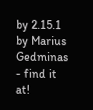by 2.15.1 by Marius Gedminas - find it at!